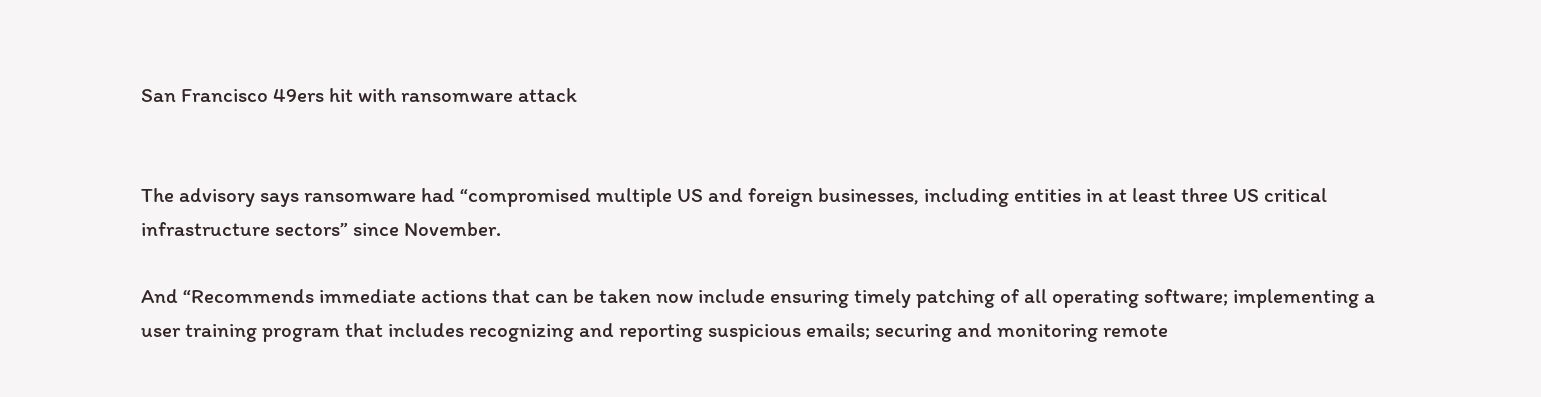San Francisco 49ers hit with ransomware attack


The advisory says ransomware had “compromised multiple US and foreign businesses, including entities in at least three US critical infrastructure sectors” since November.

And “Recommends immediate actions that can be taken now include ensuring timely patching of all operating software; implementing a user training program that includes recognizing and reporting suspicious emails; securing and monitoring remote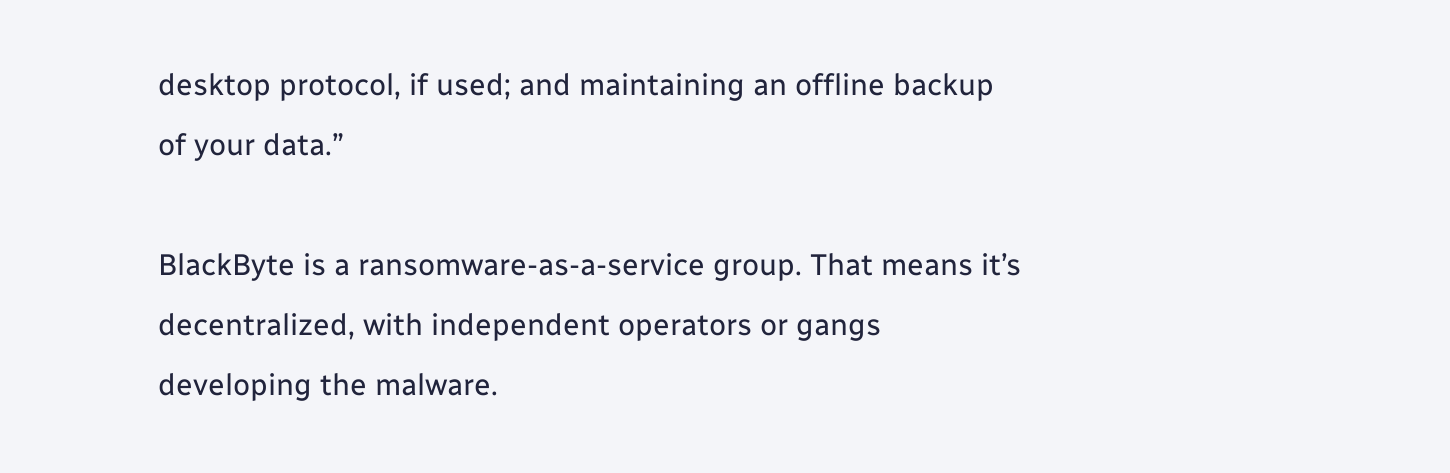desktop protocol, if used; and maintaining an offline backup of your data.”

BlackByte is a ransomware-as-a-service group. That means it’s decentralized, with independent operators or gangs developing the malware.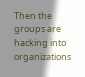Then the groups are hacking into organizations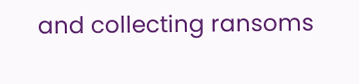and collecting ransoms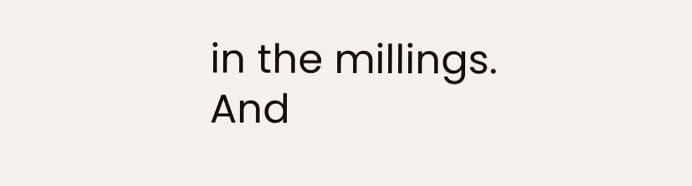in the millings.  And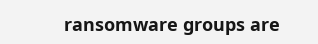ransomware groups are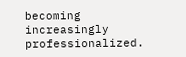becoming increasingly professionalized.